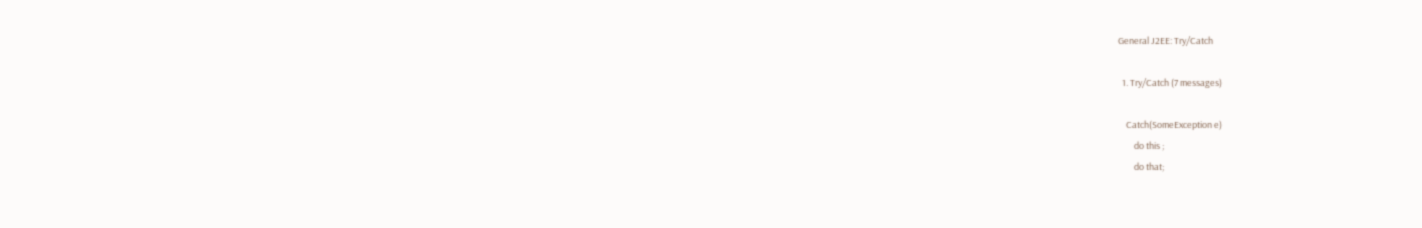General J2EE: Try/Catch

  1. Try/Catch (7 messages)

    Catch(SomeException e)
        do this ;
        do that;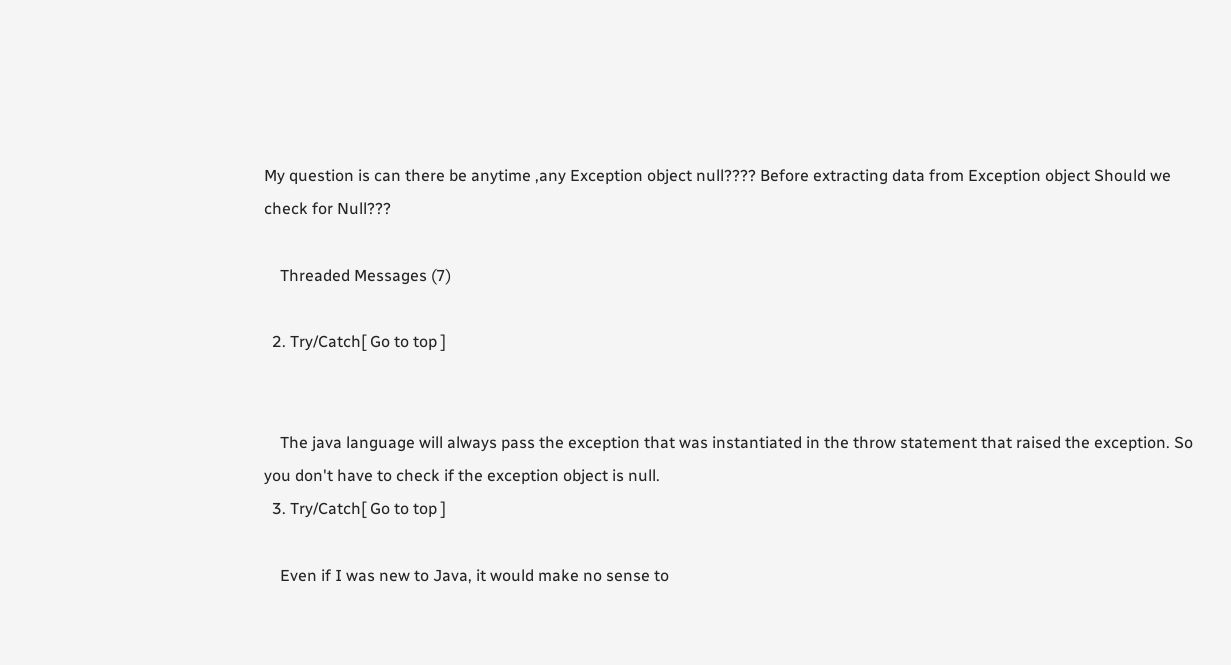My question is can there be anytime ,any Exception object null???? Before extracting data from Exception object Should we check for Null???

    Threaded Messages (7)

  2. Try/Catch[ Go to top ]


    The java language will always pass the exception that was instantiated in the throw statement that raised the exception. So you don't have to check if the exception object is null.
  3. Try/Catch[ Go to top ]

    Even if I was new to Java, it would make no sense to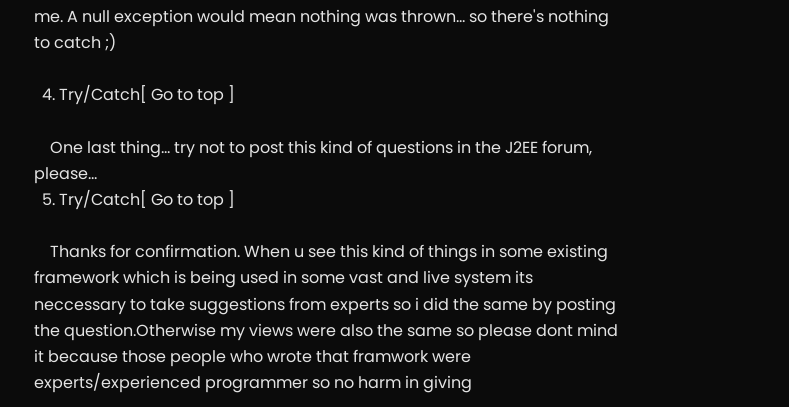me. A null exception would mean nothing was thrown... so there's nothing to catch ;)

  4. Try/Catch[ Go to top ]

    One last thing... try not to post this kind of questions in the J2EE forum, please...
  5. Try/Catch[ Go to top ]

    Thanks for confirmation. When u see this kind of things in some existing framework which is being used in some vast and live system its neccessary to take suggestions from experts so i did the same by posting the question.Otherwise my views were also the same so please dont mind it because those people who wrote that framwork were experts/experienced programmer so no harm in giving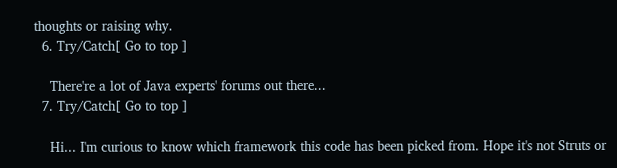thoughts or raising why.
  6. Try/Catch[ Go to top ]

    There're a lot of Java experts' forums out there...
  7. Try/Catch[ Go to top ]

    Hi... I'm curious to know which framework this code has been picked from. Hope it's not Struts or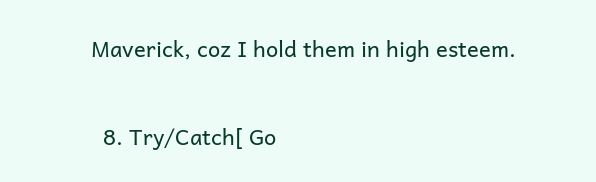Maverick, coz I hold them in high esteem.

  8. Try/Catch[ Go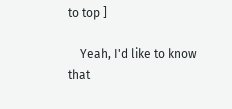to top ]

    Yeah, I'd like to know that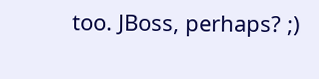too. JBoss, perhaps? ;)